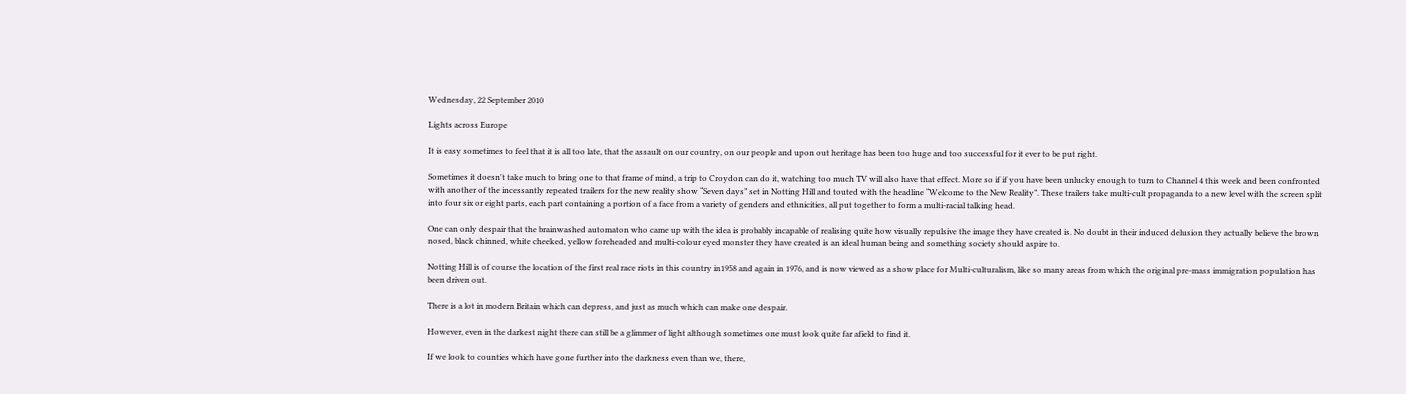Wednesday, 22 September 2010

Lights across Europe

It is easy sometimes to feel that it is all too late, that the assault on our country, on our people and upon out heritage has been too huge and too successful for it ever to be put right.

Sometimes it doesn't take much to bring one to that frame of mind, a trip to Croydon can do it, watching too much TV will also have that effect. More so if if you have been unlucky enough to turn to Channel 4 this week and been confronted with another of the incessantly repeated trailers for the new reality show “Seven days” set in Notting Hill and touted with the headline “Welcome to the New Reality”. These trailers take multi-cult propaganda to a new level with the screen split into four six or eight parts, each part containing a portion of a face from a variety of genders and ethnicities, all put together to form a multi-racial talking head.

One can only despair that the brainwashed automaton who came up with the idea is probably incapable of realising quite how visually repulsive the image they have created is. No doubt in their induced delusion they actually believe the brown nosed, black chinned, white cheeked, yellow foreheaded and multi-colour eyed monster they have created is an ideal human being and something society should aspire to.

Notting Hill is of course the location of the first real race riots in this country in1958 and again in 1976, and is now viewed as a show place for Multi-culturalism, like so many areas from which the original pre-mass immigration population has been driven out.

There is a lot in modern Britain which can depress, and just as much which can make one despair.

However, even in the darkest night there can still be a glimmer of light although sometimes one must look quite far afield to find it.

If we look to counties which have gone further into the darkness even than we, there,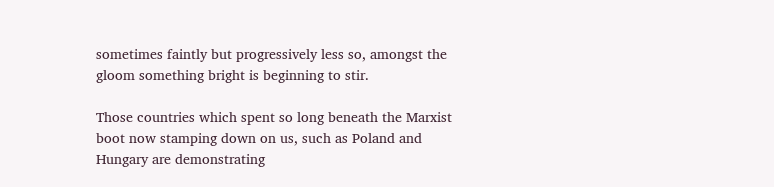sometimes faintly but progressively less so, amongst the gloom something bright is beginning to stir.

Those countries which spent so long beneath the Marxist boot now stamping down on us, such as Poland and Hungary are demonstrating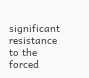significant resistance to the forced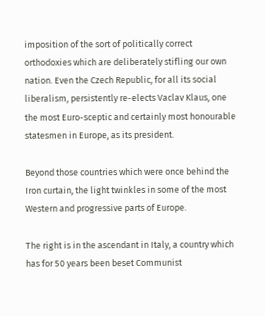imposition of the sort of politically correct orthodoxies which are deliberately stifling our own nation. Even the Czech Republic, for all its social liberalism, persistently re-elects Vaclav Klaus, one the most Euro-sceptic and certainly most honourable statesmen in Europe, as its president.

Beyond those countries which were once behind the Iron curtain, the light twinkles in some of the most Western and progressive parts of Europe.

The right is in the ascendant in Italy, a country which has for 50 years been beset Communist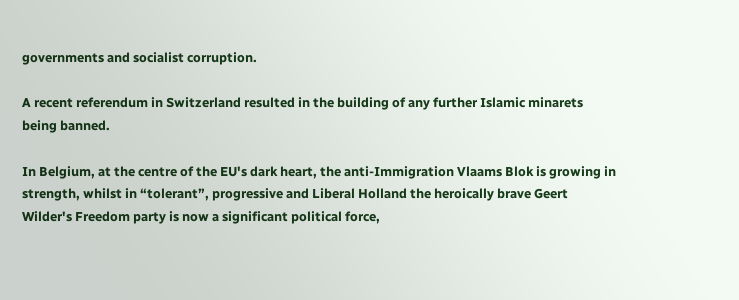governments and socialist corruption.

A recent referendum in Switzerland resulted in the building of any further Islamic minarets being banned.

In Belgium, at the centre of the EU's dark heart, the anti-Immigration Vlaams Blok is growing in strength, whilst in “tolerant”, progressive and Liberal Holland the heroically brave Geert Wilder's Freedom party is now a significant political force,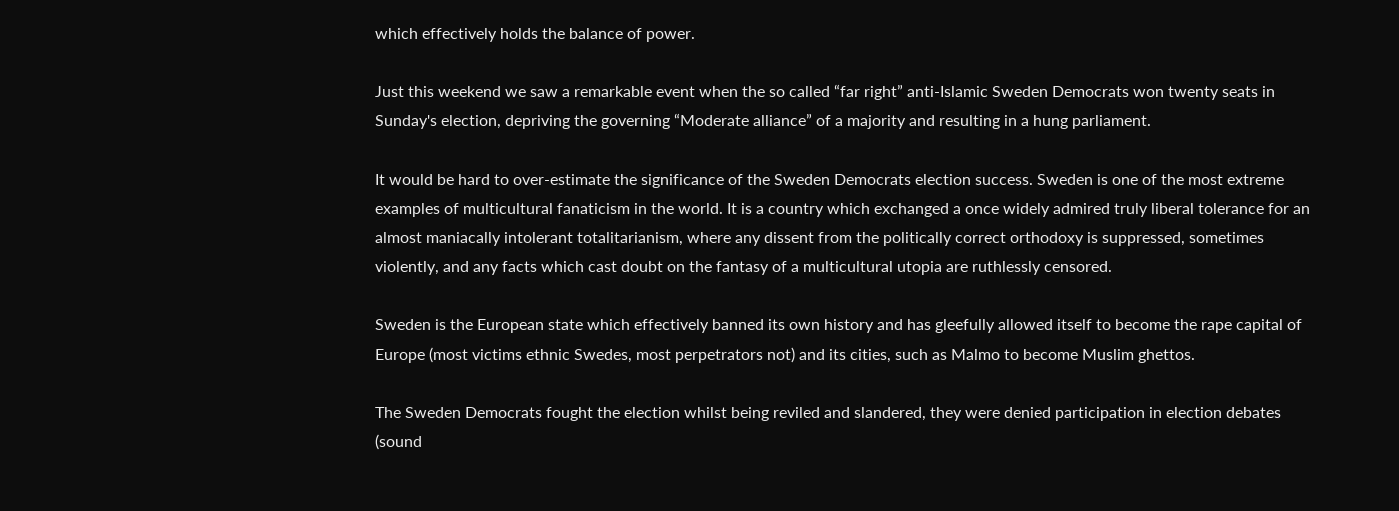which effectively holds the balance of power.

Just this weekend we saw a remarkable event when the so called “far right” anti-Islamic Sweden Democrats won twenty seats in Sunday's election, depriving the governing “Moderate alliance” of a majority and resulting in a hung parliament.

It would be hard to over-estimate the significance of the Sweden Democrats election success. Sweden is one of the most extreme examples of multicultural fanaticism in the world. It is a country which exchanged a once widely admired truly liberal tolerance for an almost maniacally intolerant totalitarianism, where any dissent from the politically correct orthodoxy is suppressed, sometimes violently, and any facts which cast doubt on the fantasy of a multicultural utopia are ruthlessly censored.

Sweden is the European state which effectively banned its own history and has gleefully allowed itself to become the rape capital of Europe (most victims ethnic Swedes, most perpetrators not) and its cities, such as Malmo to become Muslim ghettos.

The Sweden Democrats fought the election whilst being reviled and slandered, they were denied participation in election debates (sound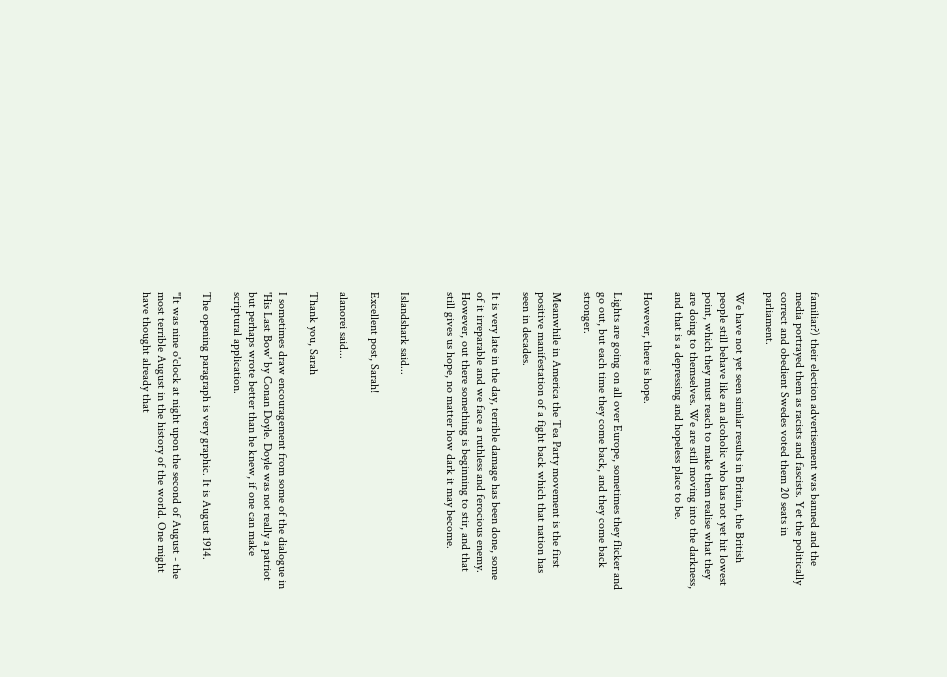familiar?) their election advertisement was banned and the media portrayed them as racists and fascists. Yet the politically correct and obedient Swedes voted them 20 seats in parliament.

We have not yet seen similar results in Britain, the British people still behave like an alcoholic who has not yet hit lowest point, which they must reach to make them realise what they are doing to themselves. We are still moving into the darkness, and that is a depressing and hopeless place to be.

However, there is hope.

Lights are going on all over Europe, sometimes they flicker and go out, but each time they come back, and they come back stronger.

Meanwhile in America the Tea Party movement is the first positive manifestation of a fight back which that nation has seen in decades.

It is very late in the day, terrible damage has been done, some of it irreparable and we face a ruthless and ferocious enemy. However, out there something is beginning to stir, and that still gives us hope, no matter how dark it may become.


Islandshark said...

Excellent post, Sarah!

alanorei said...

Thank you, Sarah

I sometimes draw encouragement from some of the dialogue in 'His Last Bow' by Conan Doyle. Doyle was not really a patriot but perhaps wrote better than he knew, if one can make scriptural application.

The opening paragraph is very graphic. It is August 1914.

"It was nine o'clock at night upon the second of August - the most terrible August in the history of the world. One might have thought already that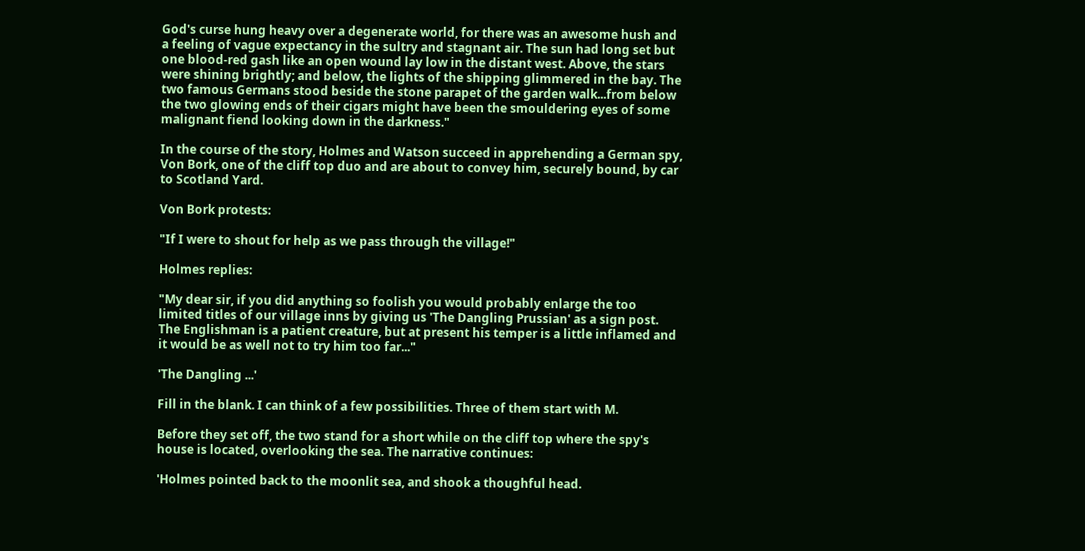God's curse hung heavy over a degenerate world, for there was an awesome hush and a feeling of vague expectancy in the sultry and stagnant air. The sun had long set but one blood-red gash like an open wound lay low in the distant west. Above, the stars were shining brightly; and below, the lights of the shipping glimmered in the bay. The two famous Germans stood beside the stone parapet of the garden walk...from below the two glowing ends of their cigars might have been the smouldering eyes of some malignant fiend looking down in the darkness."

In the course of the story, Holmes and Watson succeed in apprehending a German spy, Von Bork, one of the cliff top duo and are about to convey him, securely bound, by car to Scotland Yard.

Von Bork protests:

"If I were to shout for help as we pass through the village!"

Holmes replies:

"My dear sir, if you did anything so foolish you would probably enlarge the too limited titles of our village inns by giving us 'The Dangling Prussian' as a sign post. The Englishman is a patient creature, but at present his temper is a little inflamed and it would be as well not to try him too far..."

'The Dangling ...'

Fill in the blank. I can think of a few possibilities. Three of them start with M.

Before they set off, the two stand for a short while on the cliff top where the spy's house is located, overlooking the sea. The narrative continues:

'Holmes pointed back to the moonlit sea, and shook a thoughful head.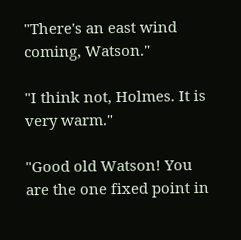"There's an east wind coming, Watson."

"I think not, Holmes. It is very warm."

"Good old Watson! You are the one fixed point in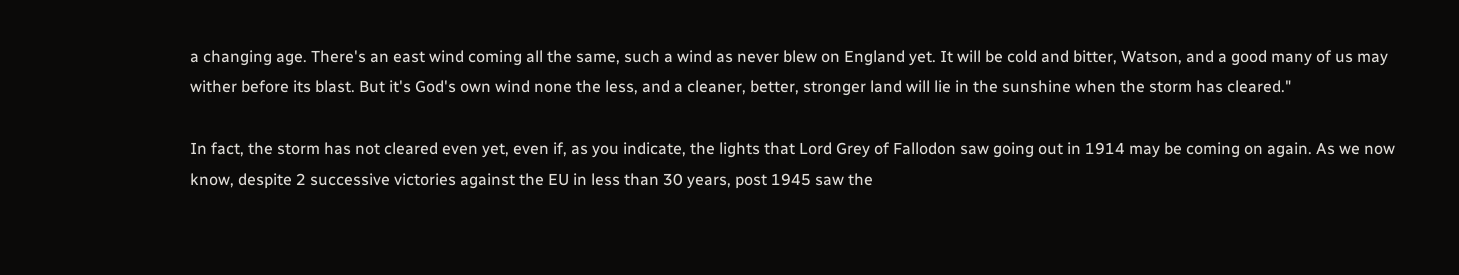a changing age. There's an east wind coming all the same, such a wind as never blew on England yet. It will be cold and bitter, Watson, and a good many of us may wither before its blast. But it's God's own wind none the less, and a cleaner, better, stronger land will lie in the sunshine when the storm has cleared."

In fact, the storm has not cleared even yet, even if, as you indicate, the lights that Lord Grey of Fallodon saw going out in 1914 may be coming on again. As we now know, despite 2 successive victories against the EU in less than 30 years, post 1945 saw the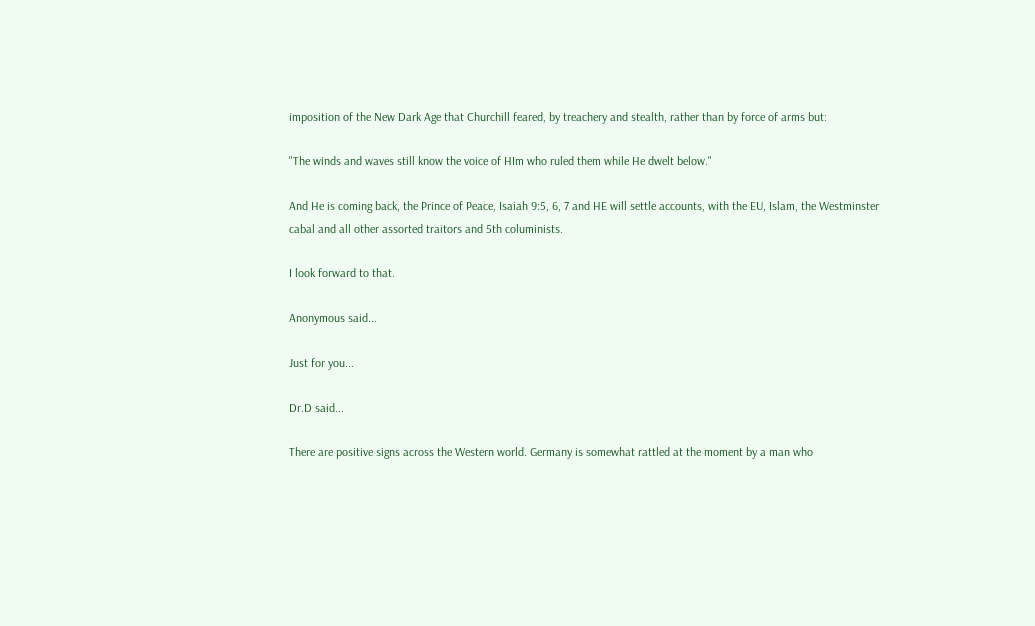imposition of the New Dark Age that Churchill feared, by treachery and stealth, rather than by force of arms but:

"The winds and waves still know the voice of HIm who ruled them while He dwelt below."

And He is coming back, the Prince of Peace, Isaiah 9:5, 6, 7 and HE will settle accounts, with the EU, Islam, the Westminster cabal and all other assorted traitors and 5th columinists.

I look forward to that.

Anonymous said...

Just for you...

Dr.D said...

There are positive signs across the Western world. Germany is somewhat rattled at the moment by a man who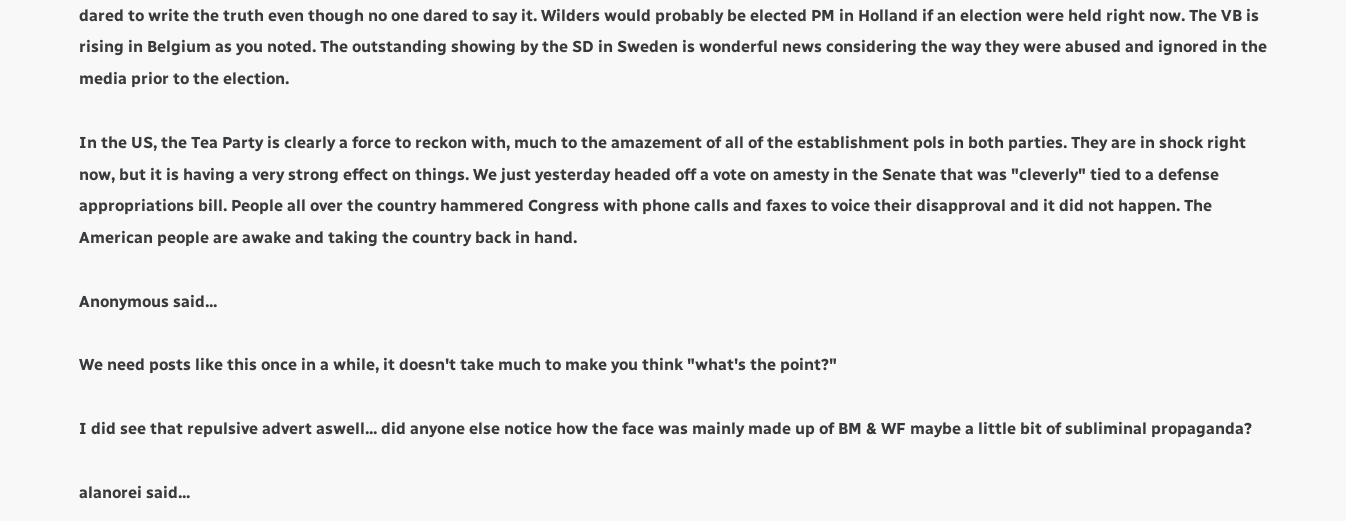dared to write the truth even though no one dared to say it. Wilders would probably be elected PM in Holland if an election were held right now. The VB is rising in Belgium as you noted. The outstanding showing by the SD in Sweden is wonderful news considering the way they were abused and ignored in the media prior to the election.

In the US, the Tea Party is clearly a force to reckon with, much to the amazement of all of the establishment pols in both parties. They are in shock right now, but it is having a very strong effect on things. We just yesterday headed off a vote on amesty in the Senate that was "cleverly" tied to a defense appropriations bill. People all over the country hammered Congress with phone calls and faxes to voice their disapproval and it did not happen. The American people are awake and taking the country back in hand.

Anonymous said...

We need posts like this once in a while, it doesn't take much to make you think "what's the point?"

I did see that repulsive advert aswell... did anyone else notice how the face was mainly made up of BM & WF maybe a little bit of subliminal propaganda?

alanorei said...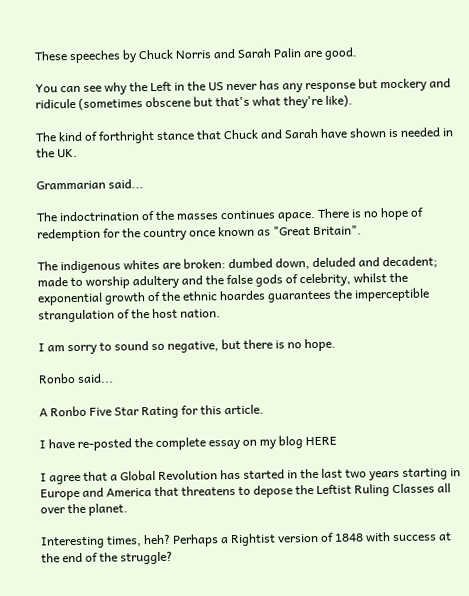These speeches by Chuck Norris and Sarah Palin are good.

You can see why the Left in the US never has any response but mockery and ridicule (sometimes obscene but that's what they're like).

The kind of forthright stance that Chuck and Sarah have shown is needed in the UK.

Grammarian said...

The indoctrination of the masses continues apace. There is no hope of redemption for the country once known as "Great Britain".

The indigenous whites are broken: dumbed down, deluded and decadent; made to worship adultery and the false gods of celebrity, whilst the exponential growth of the ethnic hoardes guarantees the imperceptible strangulation of the host nation.

I am sorry to sound so negative, but there is no hope.

Ronbo said...

A Ronbo Five Star Rating for this article.

I have re-posted the complete essay on my blog HERE

I agree that a Global Revolution has started in the last two years starting in Europe and America that threatens to depose the Leftist Ruling Classes all over the planet.

Interesting times, heh? Perhaps a Rightist version of 1848 with success at the end of the struggle?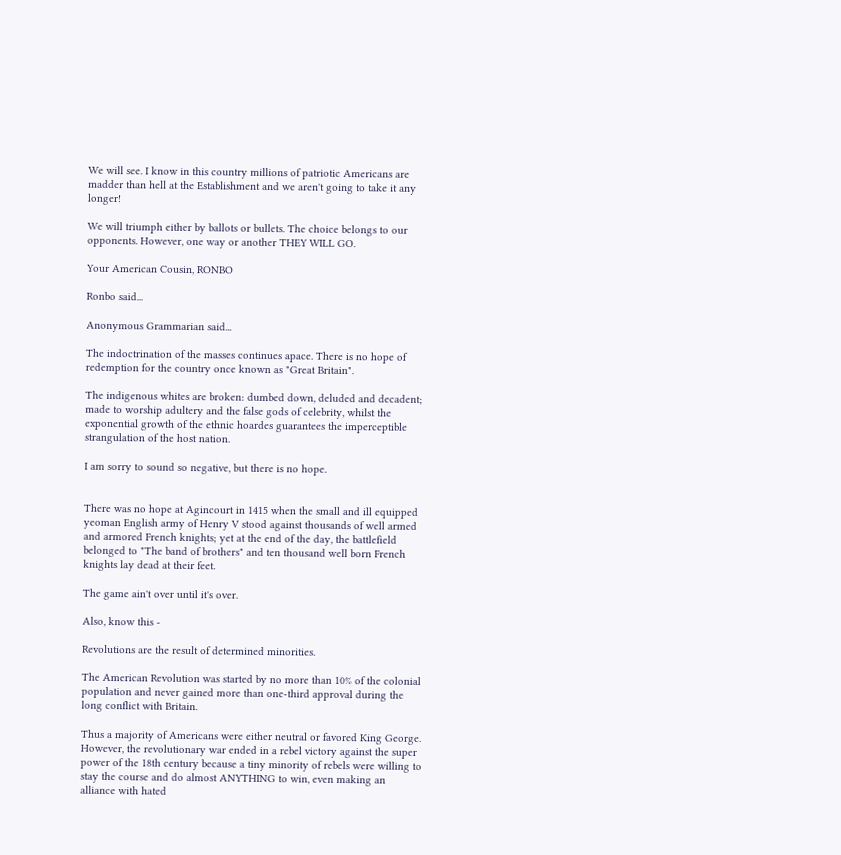We will see. I know in this country millions of patriotic Americans are madder than hell at the Establishment and we aren't going to take it any longer!

We will triumph either by ballots or bullets. The choice belongs to our opponents. However, one way or another THEY WILL GO.

Your American Cousin, RONBO

Ronbo said...

Anonymous Grammarian said...

The indoctrination of the masses continues apace. There is no hope of redemption for the country once known as "Great Britain".

The indigenous whites are broken: dumbed down, deluded and decadent; made to worship adultery and the false gods of celebrity, whilst the exponential growth of the ethnic hoardes guarantees the imperceptible strangulation of the host nation.

I am sorry to sound so negative, but there is no hope.


There was no hope at Agincourt in 1415 when the small and ill equipped yeoman English army of Henry V stood against thousands of well armed and armored French knights; yet at the end of the day, the battlefield belonged to "The band of brothers" and ten thousand well born French knights lay dead at their feet.

The game ain't over until it's over.

Also, know this -

Revolutions are the result of determined minorities.

The American Revolution was started by no more than 10% of the colonial population and never gained more than one-third approval during the long conflict with Britain.

Thus a majority of Americans were either neutral or favored King George. However, the revolutionary war ended in a rebel victory against the super power of the 18th century because a tiny minority of rebels were willing to stay the course and do almost ANYTHING to win, even making an alliance with hated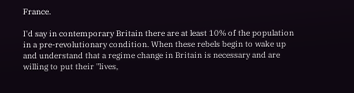France.

I'd say in contemporary Britain there are at least 10% of the population in a pre-revolutionary condition. When these rebels begin to wake up and understand that a regime change in Britain is necessary and are willing to put their "lives,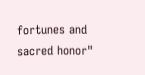fortunes and sacred honor"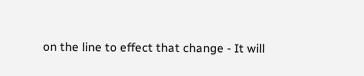on the line to effect that change - It will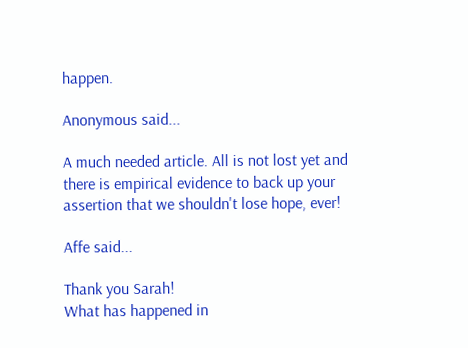happen.

Anonymous said...

A much needed article. All is not lost yet and there is empirical evidence to back up your assertion that we shouldn't lose hope, ever!

Affe said...

Thank you Sarah!
What has happened in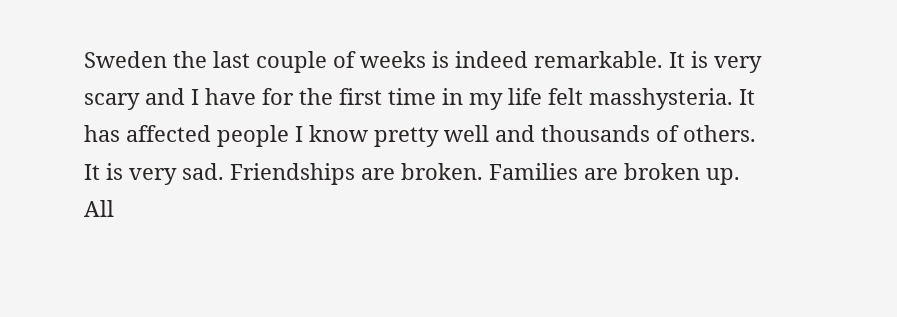Sweden the last couple of weeks is indeed remarkable. It is very scary and I have for the first time in my life felt masshysteria. It has affected people I know pretty well and thousands of others. It is very sad. Friendships are broken. Families are broken up. All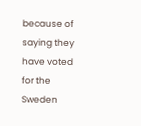because of saying they have voted for the Sweden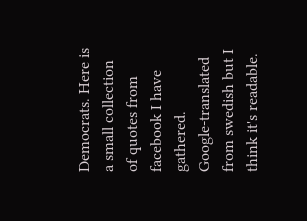Democrats. Here is a small collection of quotes from facebook I have gathered.
Google-translated from swedish but I think it's readable.